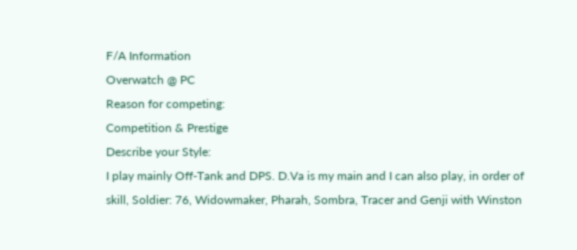F/A Information
Overwatch @ PC
Reason for competing:
Competition & Prestige
Describe your Style:
I play mainly Off-Tank and DPS. D.Va is my main and I can also play, in order of skill, Soldier: 76, Widowmaker, Pharah, Sombra, Tracer and Genji with Winston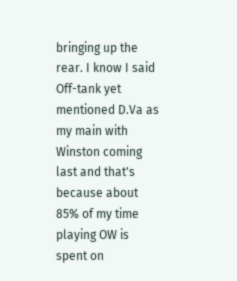bringing up the rear. I know I said Off-tank yet mentioned D.Va as my main with Winston coming last and that's because about 85% of my time playing OW is spent on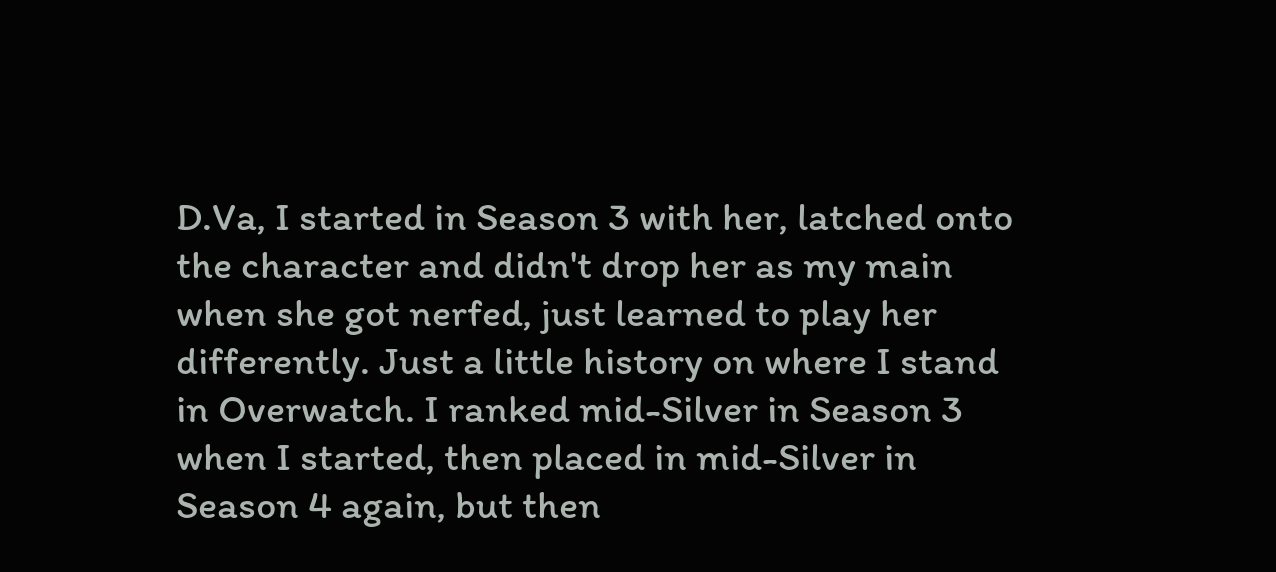D.Va, I started in Season 3 with her, latched onto the character and didn't drop her as my main when she got nerfed, just learned to play her differently. Just a little history on where I stand in Overwatch. I ranked mid-Silver in Season 3 when I started, then placed in mid-Silver in Season 4 again, but then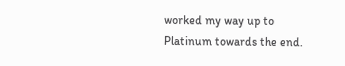worked my way up to Platinum towards the end.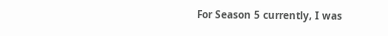For Season 5 currently, I was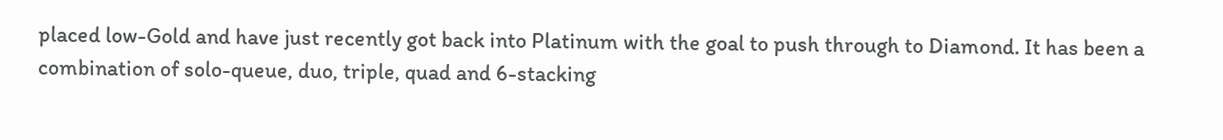placed low-Gold and have just recently got back into Platinum with the goal to push through to Diamond. It has been a combination of solo-queue, duo, triple, quad and 6-stacking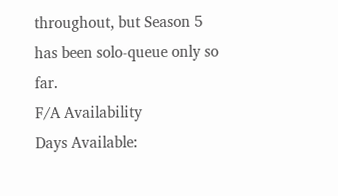throughout, but Season 5 has been solo-queue only so far.
F/A Availability
Days Available: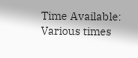Time Available:
Various times